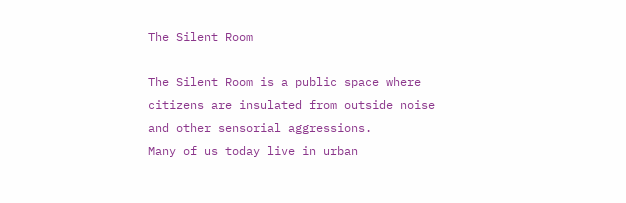The Silent Room

The Silent Room is a public space where citizens are insulated from outside noise and other sensorial aggressions.
Many of us today live in urban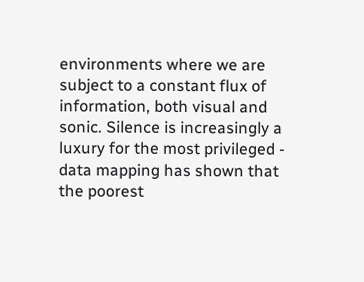environments where we are subject to a constant flux of information, both visual and sonic. Silence is increasingly a luxury for the most privileged - data mapping has shown that the poorest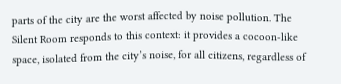parts of the city are the worst affected by noise pollution. The Silent Room responds to this context: it provides a cocoon-like space, isolated from the city’s noise, for all citizens, regardless of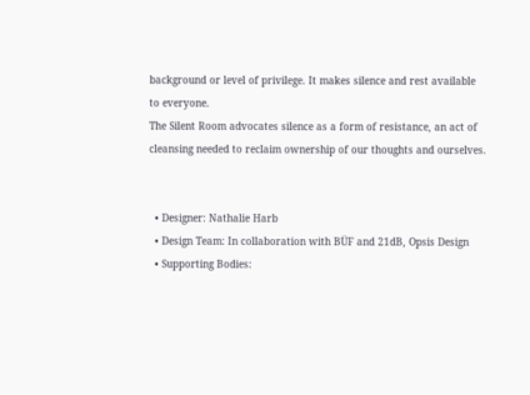background or level of privilege. It makes silence and rest available to everyone.
The Silent Room advocates silence as a form of resistance, an act of cleansing needed to reclaim ownership of our thoughts and ourselves.


  • Designer: Nathalie Harb
  • Design Team: In collaboration with BÜF and 21dB, Opsis Design
  • Supporting Bodies: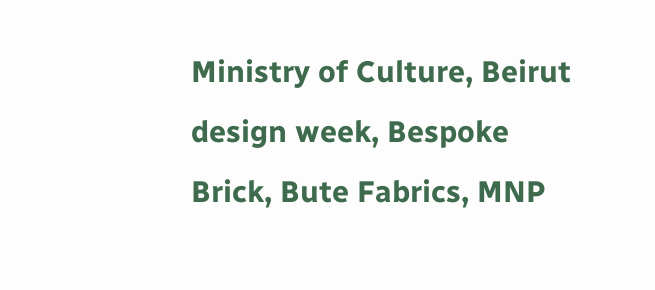Ministry of Culture, Beirut design week, Bespoke Brick, Bute Fabrics, MNP